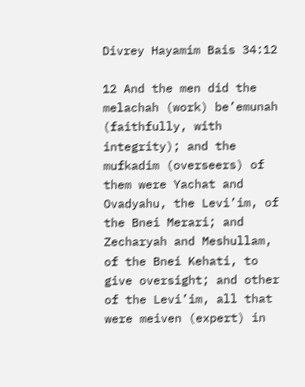Divrey Hayamim Bais 34:12

12 And the men did the melachah (work) be’emunah (faithfully, with integrity); and the mufkadim (overseers) of them were Yachat and Ovadyahu, the Levi’im, of the Bnei Merari; and Zecharyah and Meshullam, of the Bnei Kehati, to give oversight; and other of the Levi’im, all that were meiven (expert) in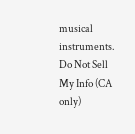musical instruments.
Do Not Sell My Info (CA only)